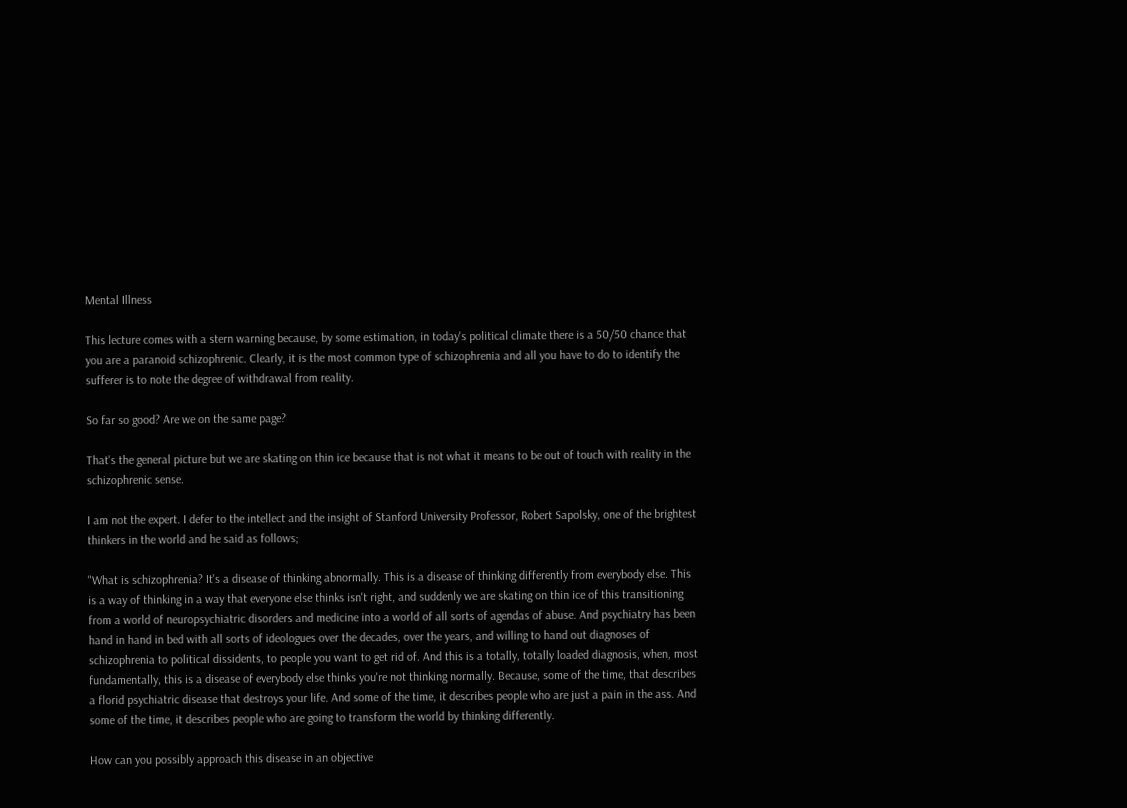Mental Illness

This lecture comes with a stern warning because, by some estimation, in today's political climate there is a 50/50 chance that you are a paranoid schizophrenic. Clearly, it is the most common type of schizophrenia and all you have to do to identify the sufferer is to note the degree of withdrawal from reality.

So far so good? Are we on the same page?

That's the general picture but we are skating on thin ice because that is not what it means to be out of touch with reality in the schizophrenic sense.

I am not the expert. I defer to the intellect and the insight of Stanford University Professor, Robert Sapolsky, one of the brightest thinkers in the world and he said as follows;

"What is schizophrenia? It's a disease of thinking abnormally. This is a disease of thinking differently from everybody else. This is a way of thinking in a way that everyone else thinks isn't right, and suddenly we are skating on thin ice of this transitioning from a world of neuropsychiatric disorders and medicine into a world of all sorts of agendas of abuse. And psychiatry has been hand in hand in bed with all sorts of ideologues over the decades, over the years, and willing to hand out diagnoses of schizophrenia to political dissidents, to people you want to get rid of. And this is a totally, totally loaded diagnosis, when, most fundamentally, this is a disease of everybody else thinks you're not thinking normally. Because, some of the time, that describes a florid psychiatric disease that destroys your life. And some of the time, it describes people who are just a pain in the ass. And some of the time, it describes people who are going to transform the world by thinking differently.

How can you possibly approach this disease in an objective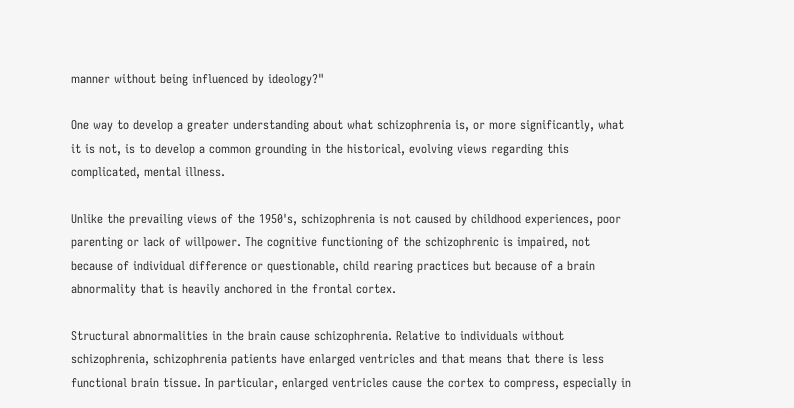manner without being influenced by ideology?"

One way to develop a greater understanding about what schizophrenia is, or more significantly, what it is not, is to develop a common grounding in the historical, evolving views regarding this complicated, mental illness.

Unlike the prevailing views of the 1950's, schizophrenia is not caused by childhood experiences, poor parenting or lack of willpower. The cognitive functioning of the schizophrenic is impaired, not because of individual difference or questionable, child rearing practices but because of a brain abnormality that is heavily anchored in the frontal cortex.

Structural abnormalities in the brain cause schizophrenia. Relative to individuals without schizophrenia, schizophrenia patients have enlarged ventricles and that means that there is less functional brain tissue. In particular, enlarged ventricles cause the cortex to compress, especially in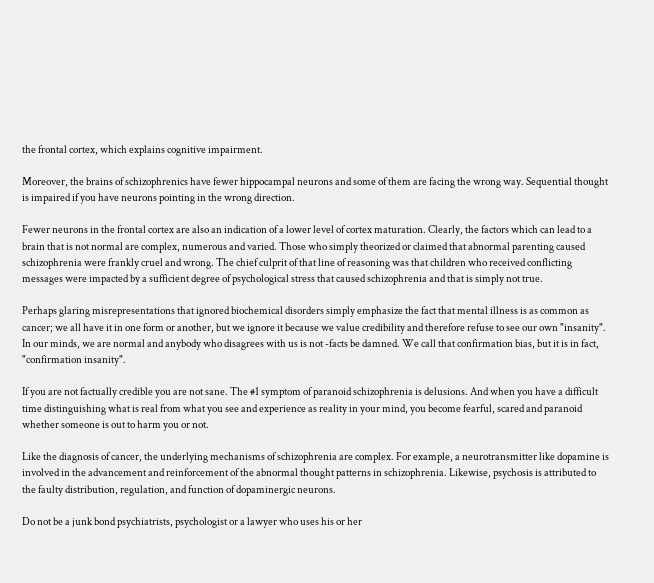the frontal cortex, which explains cognitive impairment.

Moreover, the brains of schizophrenics have fewer hippocampal neurons and some of them are facing the wrong way. Sequential thought is impaired if you have neurons pointing in the wrong direction.

Fewer neurons in the frontal cortex are also an indication of a lower level of cortex maturation. Clearly, the factors which can lead to a brain that is not normal are complex, numerous and varied. Those who simply theorized or claimed that abnormal parenting caused schizophrenia were frankly cruel and wrong. The chief culprit of that line of reasoning was that children who received conflicting messages were impacted by a sufficient degree of psychological stress that caused schizophrenia and that is simply not true.

Perhaps glaring misrepresentations that ignored biochemical disorders simply emphasize the fact that mental illness is as common as cancer; we all have it in one form or another, but we ignore it because we value credibility and therefore refuse to see our own "insanity". In our minds, we are normal and anybody who disagrees with us is not -facts be damned. We call that confirmation bias, but it is in fact, "confirmation insanity".

If you are not factually credible you are not sane. The #1 symptom of paranoid schizophrenia is delusions. And when you have a difficult time distinguishing what is real from what you see and experience as reality in your mind, you become fearful, scared and paranoid whether someone is out to harm you or not.

Like the diagnosis of cancer, the underlying mechanisms of schizophrenia are complex. For example, a neurotransmitter like dopamine is involved in the advancement and reinforcement of the abnormal thought patterns in schizophrenia. Likewise, psychosis is attributed to the faulty distribution, regulation, and function of dopaminergic neurons.

Do not be a junk bond psychiatrists, psychologist or a lawyer who uses his or her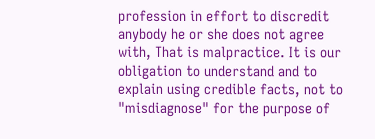profession in effort to discredit anybody he or she does not agree with, That is malpractice. It is our obligation to understand and to explain using credible facts, not to "misdiagnose" for the purpose of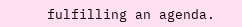fulfilling an agenda.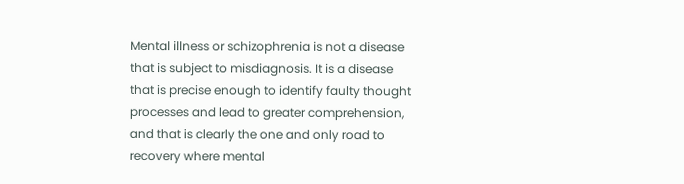Mental illness or schizophrenia is not a disease that is subject to misdiagnosis. It is a disease that is precise enough to identify faulty thought processes and lead to greater comprehension, and that is clearly the one and only road to recovery where mental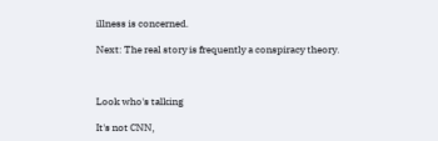illness is concerned.

Next: The real story is frequently a conspiracy theory.



Look who's talking

It's not CNN,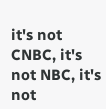it's not CNBC, it's not NBC, it's not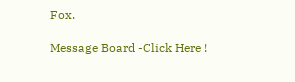Fox.

Message Board -Click Here !